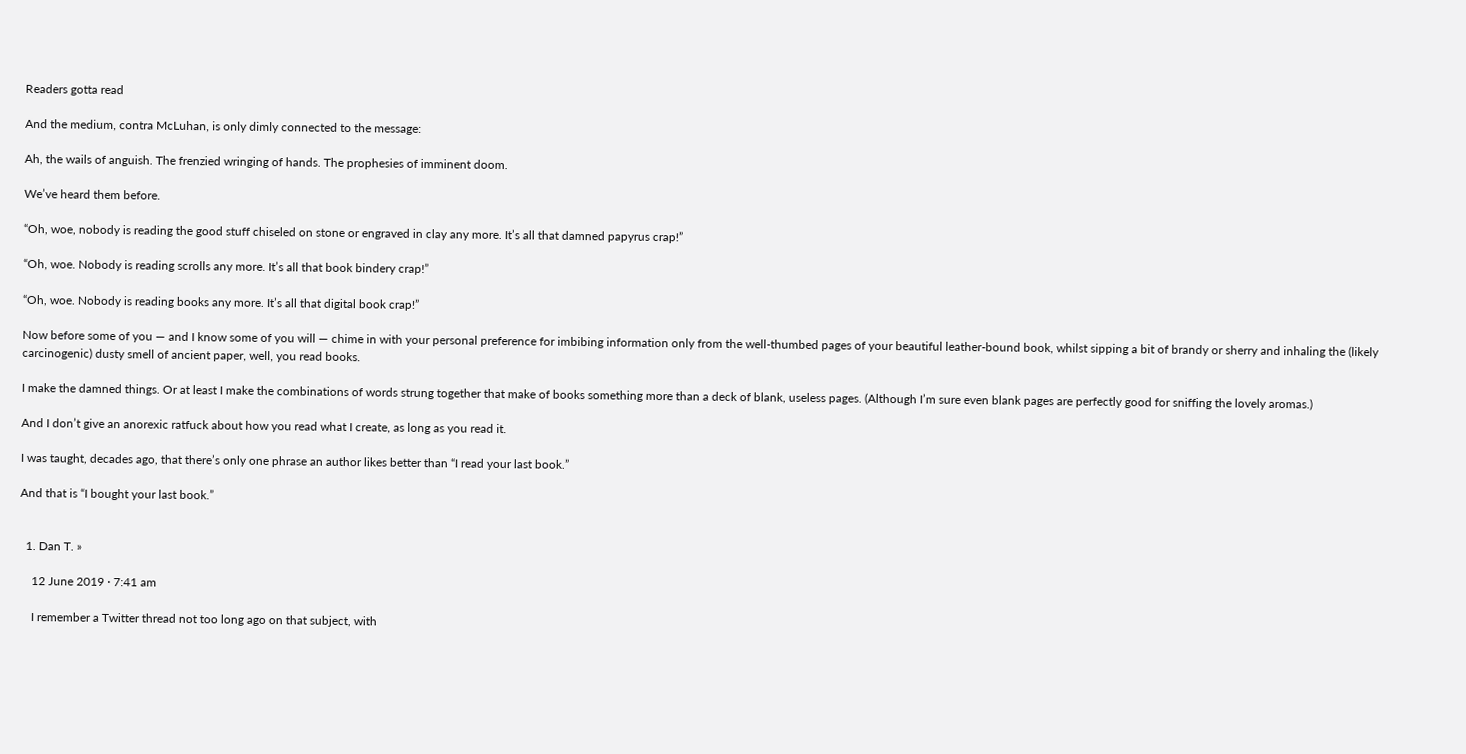Readers gotta read

And the medium, contra McLuhan, is only dimly connected to the message:

Ah, the wails of anguish. The frenzied wringing of hands. The prophesies of imminent doom.

We’ve heard them before.

“Oh, woe, nobody is reading the good stuff chiseled on stone or engraved in clay any more. It’s all that damned papyrus crap!”

“Oh, woe. Nobody is reading scrolls any more. It’s all that book bindery crap!”

“Oh, woe. Nobody is reading books any more. It’s all that digital book crap!”

Now before some of you — and I know some of you will — chime in with your personal preference for imbibing information only from the well-thumbed pages of your beautiful leather-bound book, whilst sipping a bit of brandy or sherry and inhaling the (likely carcinogenic) dusty smell of ancient paper, well, you read books.

I make the damned things. Or at least I make the combinations of words strung together that make of books something more than a deck of blank, useless pages. (Although I’m sure even blank pages are perfectly good for sniffing the lovely aromas.)

And I don’t give an anorexic ratfuck about how you read what I create, as long as you read it.

I was taught, decades ago, that there’s only one phrase an author likes better than “I read your last book.”

And that is “I bought your last book.”


  1. Dan T. »

    12 June 2019 · 7:41 am

    I remember a Twitter thread not too long ago on that subject, with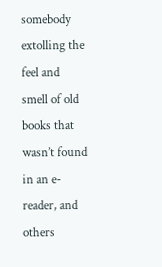somebody extolling the feel and smell of old books that wasn’t found in an e-reader, and others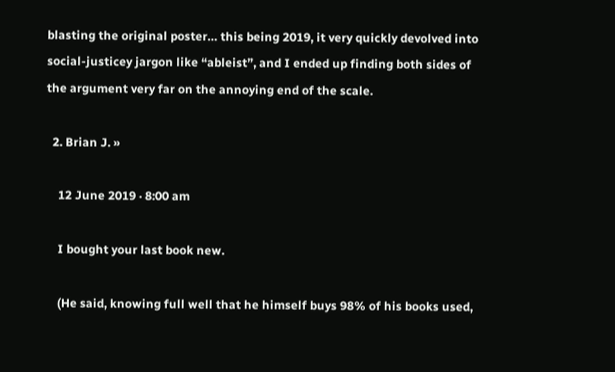blasting the original poster… this being 2019, it very quickly devolved into social-justicey jargon like “ableist”, and I ended up finding both sides of the argument very far on the annoying end of the scale.

  2. Brian J. »

    12 June 2019 · 8:00 am

    I bought your last book new.

    (He said, knowing full well that he himself buys 98% of his books used,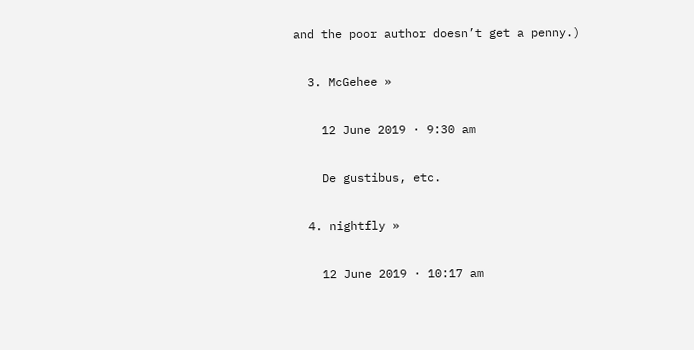and the poor author doesn’t get a penny.)

  3. McGehee »

    12 June 2019 · 9:30 am

    De gustibus, etc.

  4. nightfly »

    12 June 2019 · 10:17 am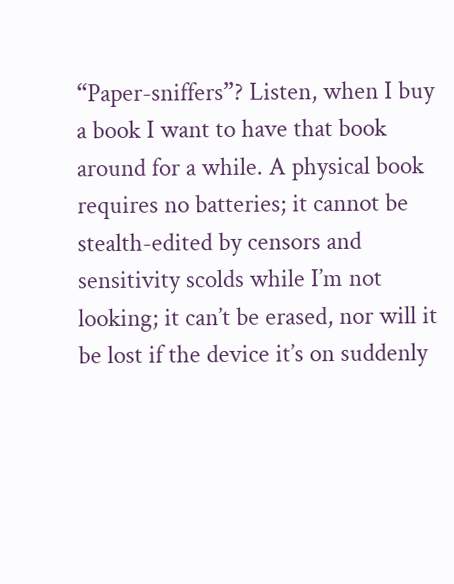“Paper-sniffers”? Listen, when I buy a book I want to have that book around for a while. A physical book requires no batteries; it cannot be stealth-edited by censors and sensitivity scolds while I’m not looking; it can’t be erased, nor will it be lost if the device it’s on suddenly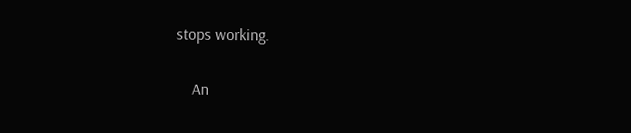stops working.

    An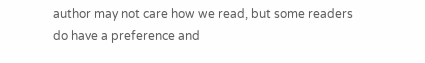author may not care how we read, but some readers do have a preference and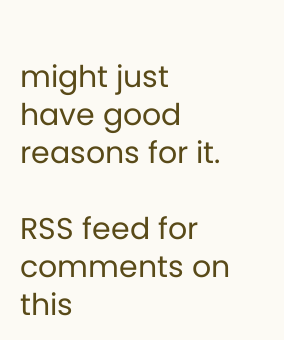might just have good reasons for it.

RSS feed for comments on this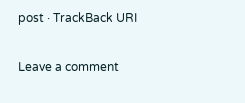post · TrackBack URI

Leave a comment